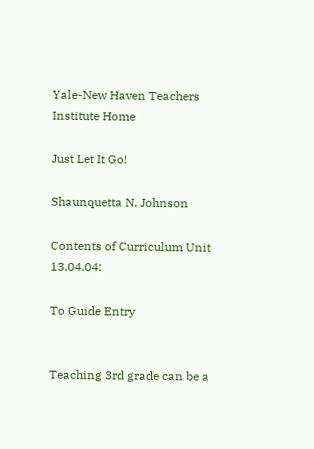Yale-New Haven Teachers Institute Home

Just Let It Go!

Shaunquetta N. Johnson

Contents of Curriculum Unit 13.04.04:

To Guide Entry


Teaching 3rd grade can be a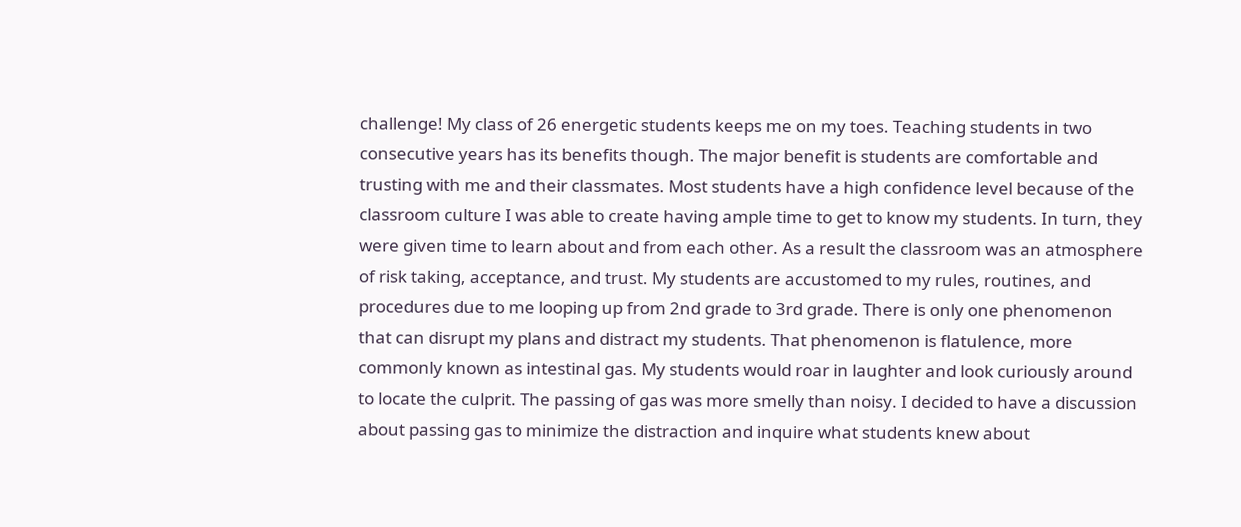challenge! My class of 26 energetic students keeps me on my toes. Teaching students in two consecutive years has its benefits though. The major benefit is students are comfortable and trusting with me and their classmates. Most students have a high confidence level because of the classroom culture I was able to create having ample time to get to know my students. In turn, they were given time to learn about and from each other. As a result the classroom was an atmosphere of risk taking, acceptance, and trust. My students are accustomed to my rules, routines, and procedures due to me looping up from 2nd grade to 3rd grade. There is only one phenomenon that can disrupt my plans and distract my students. That phenomenon is flatulence, more commonly known as intestinal gas. My students would roar in laughter and look curiously around to locate the culprit. The passing of gas was more smelly than noisy. I decided to have a discussion about passing gas to minimize the distraction and inquire what students knew about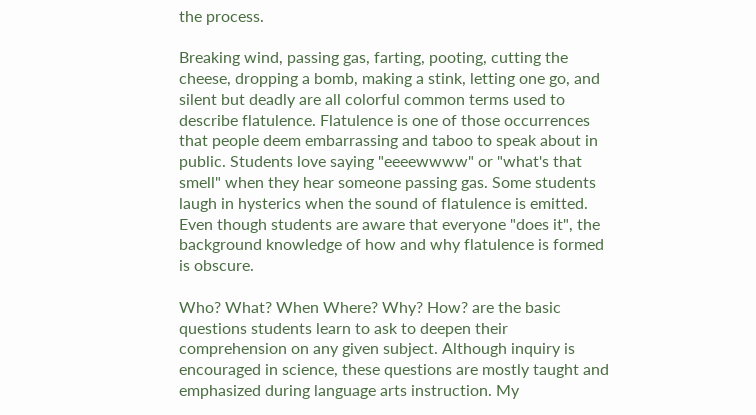the process.

Breaking wind, passing gas, farting, pooting, cutting the cheese, dropping a bomb, making a stink, letting one go, and silent but deadly are all colorful common terms used to describe flatulence. Flatulence is one of those occurrences that people deem embarrassing and taboo to speak about in public. Students love saying "eeeewwww" or "what's that smell" when they hear someone passing gas. Some students laugh in hysterics when the sound of flatulence is emitted. Even though students are aware that everyone "does it", the background knowledge of how and why flatulence is formed is obscure.

Who? What? When Where? Why? How? are the basic questions students learn to ask to deepen their comprehension on any given subject. Although inquiry is encouraged in science, these questions are mostly taught and emphasized during language arts instruction. My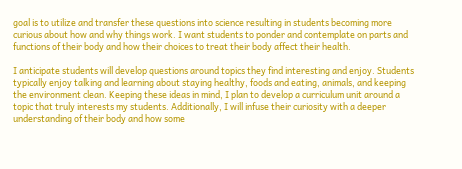goal is to utilize and transfer these questions into science resulting in students becoming more curious about how and why things work. I want students to ponder and contemplate on parts and functions of their body and how their choices to treat their body affect their health.

I anticipate students will develop questions around topics they find interesting and enjoy. Students typically enjoy talking and learning about staying healthy, foods and eating, animals, and keeping the environment clean. Keeping these ideas in mind, I plan to develop a curriculum unit around a topic that truly interests my students. Additionally, I will infuse their curiosity with a deeper understanding of their body and how some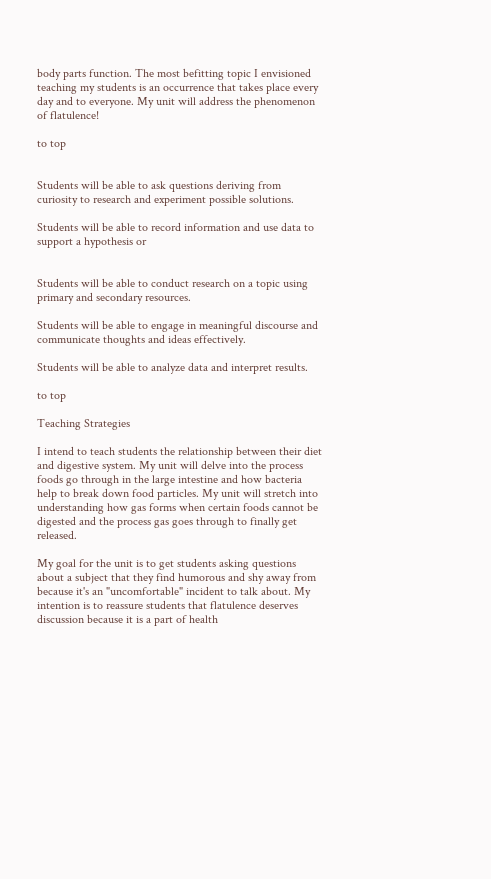body parts function. The most befitting topic I envisioned teaching my students is an occurrence that takes place every day and to everyone. My unit will address the phenomenon of flatulence!

to top


Students will be able to ask questions deriving from curiosity to research and experiment possible solutions.

Students will be able to record information and use data to support a hypothesis or


Students will be able to conduct research on a topic using primary and secondary resources.

Students will be able to engage in meaningful discourse and communicate thoughts and ideas effectively.

Students will be able to analyze data and interpret results.

to top

Teaching Strategies

I intend to teach students the relationship between their diet and digestive system. My unit will delve into the process foods go through in the large intestine and how bacteria help to break down food particles. My unit will stretch into understanding how gas forms when certain foods cannot be digested and the process gas goes through to finally get released.

My goal for the unit is to get students asking questions about a subject that they find humorous and shy away from because it's an "uncomfortable" incident to talk about. My intention is to reassure students that flatulence deserves discussion because it is a part of health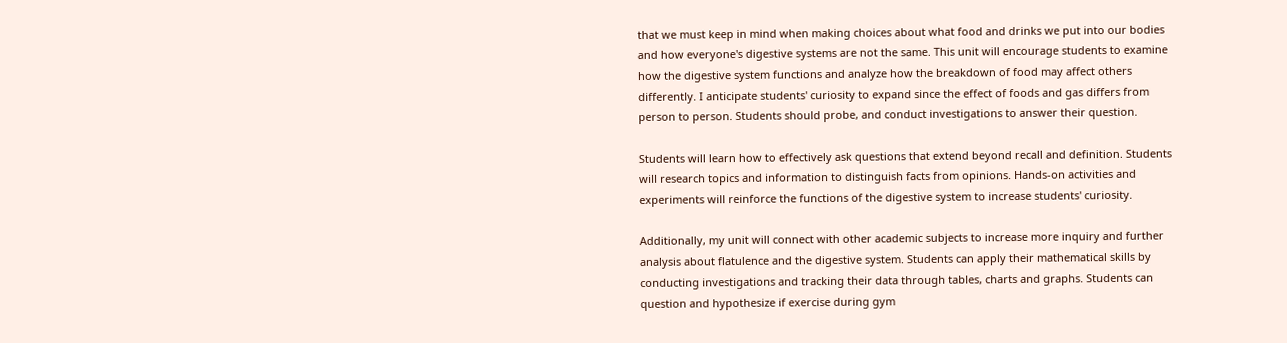that we must keep in mind when making choices about what food and drinks we put into our bodies and how everyone's digestive systems are not the same. This unit will encourage students to examine how the digestive system functions and analyze how the breakdown of food may affect others differently. I anticipate students' curiosity to expand since the effect of foods and gas differs from person to person. Students should probe, and conduct investigations to answer their question.

Students will learn how to effectively ask questions that extend beyond recall and definition. Students will research topics and information to distinguish facts from opinions. Hands-on activities and experiments will reinforce the functions of the digestive system to increase students' curiosity.

Additionally, my unit will connect with other academic subjects to increase more inquiry and further analysis about flatulence and the digestive system. Students can apply their mathematical skills by conducting investigations and tracking their data through tables, charts and graphs. Students can question and hypothesize if exercise during gym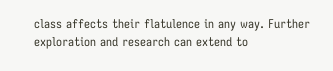class affects their flatulence in any way. Further exploration and research can extend to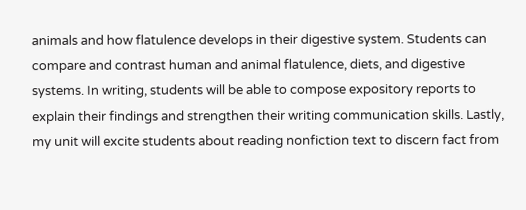animals and how flatulence develops in their digestive system. Students can compare and contrast human and animal flatulence, diets, and digestive systems. In writing, students will be able to compose expository reports to explain their findings and strengthen their writing communication skills. Lastly, my unit will excite students about reading nonfiction text to discern fact from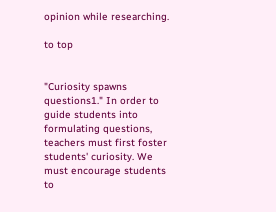opinion while researching.

to top


"Curiosity spawns questions1." In order to guide students into formulating questions, teachers must first foster students' curiosity. We must encourage students to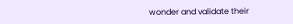wonder and validate their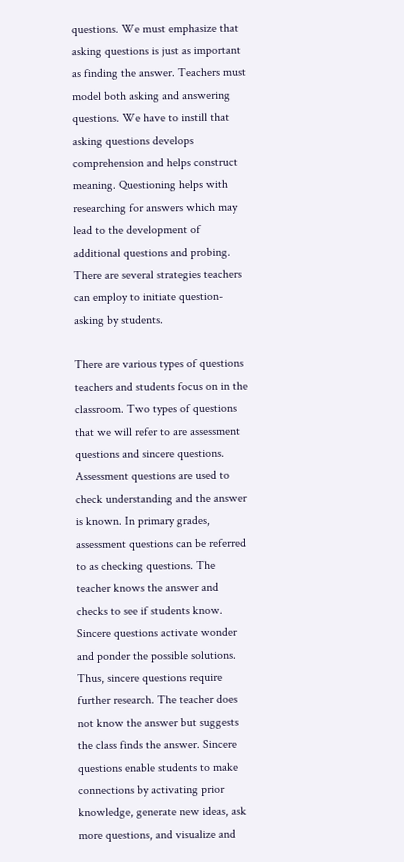questions. We must emphasize that asking questions is just as important as finding the answer. Teachers must model both asking and answering questions. We have to instill that asking questions develops comprehension and helps construct meaning. Questioning helps with researching for answers which may lead to the development of additional questions and probing. There are several strategies teachers can employ to initiate question-asking by students.

There are various types of questions teachers and students focus on in the classroom. Two types of questions that we will refer to are assessment questions and sincere questions. Assessment questions are used to check understanding and the answer is known. In primary grades, assessment questions can be referred to as checking questions. The teacher knows the answer and checks to see if students know. Sincere questions activate wonder and ponder the possible solutions. Thus, sincere questions require further research. The teacher does not know the answer but suggests the class finds the answer. Sincere questions enable students to make connections by activating prior knowledge, generate new ideas, ask more questions, and visualize and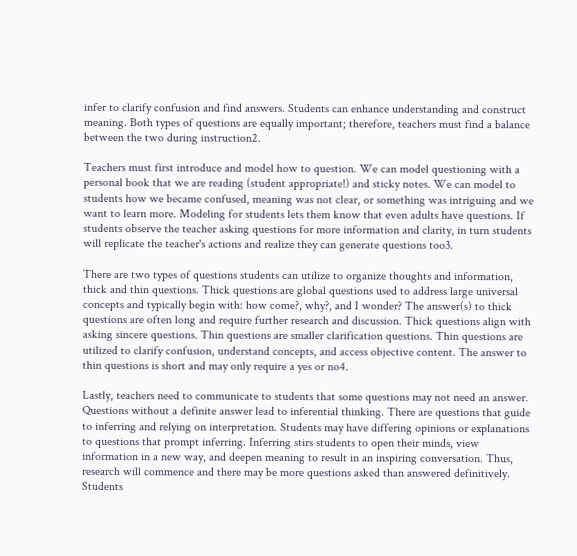infer to clarify confusion and find answers. Students can enhance understanding and construct meaning. Both types of questions are equally important; therefore, teachers must find a balance between the two during instruction2.

Teachers must first introduce and model how to question. We can model questioning with a personal book that we are reading (student appropriate!) and sticky notes. We can model to students how we became confused, meaning was not clear, or something was intriguing and we want to learn more. Modeling for students lets them know that even adults have questions. If students observe the teacher asking questions for more information and clarity, in turn students will replicate the teacher's actions and realize they can generate questions too3.

There are two types of questions students can utilize to organize thoughts and information, thick and thin questions. Thick questions are global questions used to address large universal concepts and typically begin with: how come?, why?, and I wonder? The answer(s) to thick questions are often long and require further research and discussion. Thick questions align with asking sincere questions. Thin questions are smaller clarification questions. Thin questions are utilized to clarify confusion, understand concepts, and access objective content. The answer to thin questions is short and may only require a yes or no4.

Lastly, teachers need to communicate to students that some questions may not need an answer. Questions without a definite answer lead to inferential thinking. There are questions that guide to inferring and relying on interpretation. Students may have differing opinions or explanations to questions that prompt inferring. Inferring stirs students to open their minds, view information in a new way, and deepen meaning to result in an inspiring conversation. Thus, research will commence and there may be more questions asked than answered definitively. Students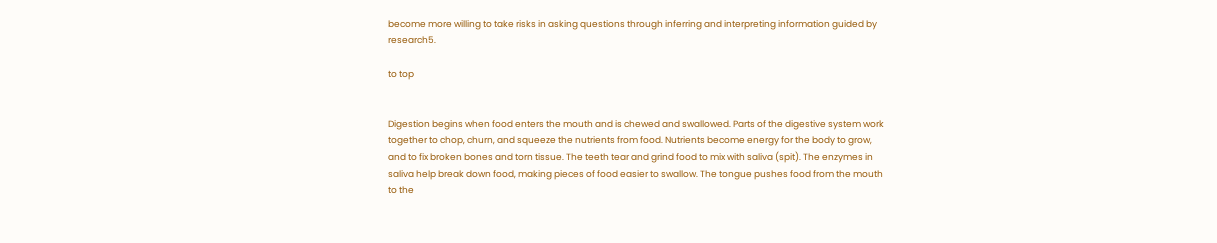become more willing to take risks in asking questions through inferring and interpreting information guided by research5.

to top


Digestion begins when food enters the mouth and is chewed and swallowed. Parts of the digestive system work together to chop, churn, and squeeze the nutrients from food. Nutrients become energy for the body to grow, and to fix broken bones and torn tissue. The teeth tear and grind food to mix with saliva (spit). The enzymes in saliva help break down food, making pieces of food easier to swallow. The tongue pushes food from the mouth to the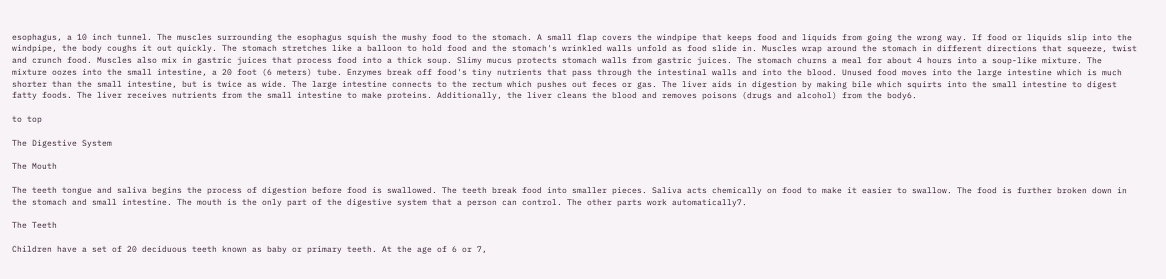esophagus, a 10 inch tunnel. The muscles surrounding the esophagus squish the mushy food to the stomach. A small flap covers the windpipe that keeps food and liquids from going the wrong way. If food or liquids slip into the windpipe, the body coughs it out quickly. The stomach stretches like a balloon to hold food and the stomach's wrinkled walls unfold as food slide in. Muscles wrap around the stomach in different directions that squeeze, twist and crunch food. Muscles also mix in gastric juices that process food into a thick soup. Slimy mucus protects stomach walls from gastric juices. The stomach churns a meal for about 4 hours into a soup-like mixture. The mixture oozes into the small intestine, a 20 foot (6 meters) tube. Enzymes break off food's tiny nutrients that pass through the intestinal walls and into the blood. Unused food moves into the large intestine which is much shorter than the small intestine, but is twice as wide. The large intestine connects to the rectum which pushes out feces or gas. The liver aids in digestion by making bile which squirts into the small intestine to digest fatty foods. The liver receives nutrients from the small intestine to make proteins. Additionally, the liver cleans the blood and removes poisons (drugs and alcohol) from the body6.

to top

The Digestive System

The Mouth

The teeth tongue and saliva begins the process of digestion before food is swallowed. The teeth break food into smaller pieces. Saliva acts chemically on food to make it easier to swallow. The food is further broken down in the stomach and small intestine. The mouth is the only part of the digestive system that a person can control. The other parts work automatically7.

The Teeth

Children have a set of 20 deciduous teeth known as baby or primary teeth. At the age of 6 or 7,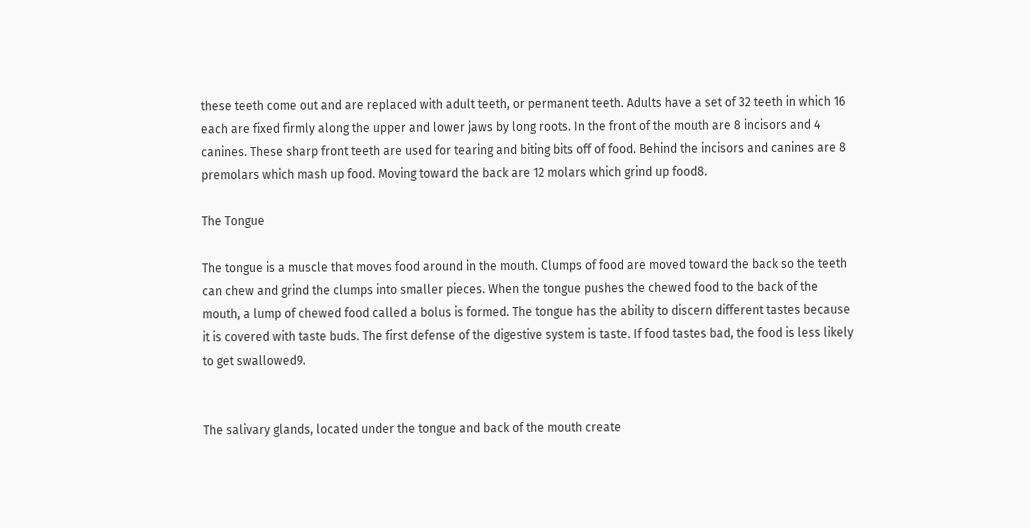these teeth come out and are replaced with adult teeth, or permanent teeth. Adults have a set of 32 teeth in which 16 each are fixed firmly along the upper and lower jaws by long roots. In the front of the mouth are 8 incisors and 4 canines. These sharp front teeth are used for tearing and biting bits off of food. Behind the incisors and canines are 8 premolars which mash up food. Moving toward the back are 12 molars which grind up food8.

The Tongue

The tongue is a muscle that moves food around in the mouth. Clumps of food are moved toward the back so the teeth can chew and grind the clumps into smaller pieces. When the tongue pushes the chewed food to the back of the mouth, a lump of chewed food called a bolus is formed. The tongue has the ability to discern different tastes because it is covered with taste buds. The first defense of the digestive system is taste. If food tastes bad, the food is less likely to get swallowed9.


The salivary glands, located under the tongue and back of the mouth create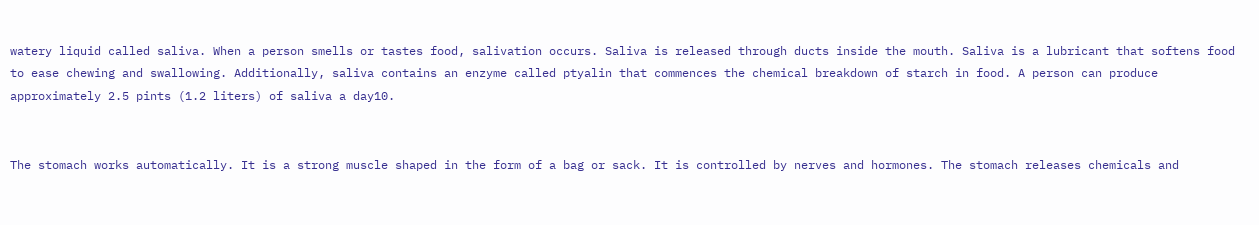watery liquid called saliva. When a person smells or tastes food, salivation occurs. Saliva is released through ducts inside the mouth. Saliva is a lubricant that softens food to ease chewing and swallowing. Additionally, saliva contains an enzyme called ptyalin that commences the chemical breakdown of starch in food. A person can produce approximately 2.5 pints (1.2 liters) of saliva a day10.


The stomach works automatically. It is a strong muscle shaped in the form of a bag or sack. It is controlled by nerves and hormones. The stomach releases chemicals and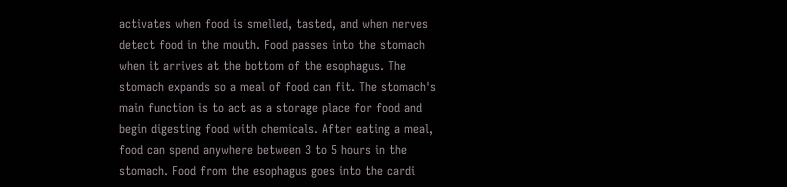activates when food is smelled, tasted, and when nerves detect food in the mouth. Food passes into the stomach when it arrives at the bottom of the esophagus. The stomach expands so a meal of food can fit. The stomach's main function is to act as a storage place for food and begin digesting food with chemicals. After eating a meal, food can spend anywhere between 3 to 5 hours in the stomach. Food from the esophagus goes into the cardi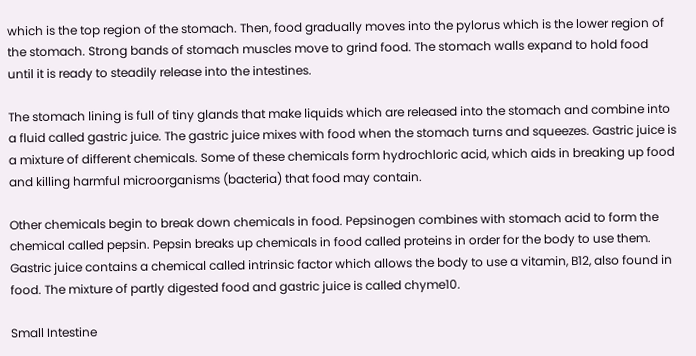which is the top region of the stomach. Then, food gradually moves into the pylorus which is the lower region of the stomach. Strong bands of stomach muscles move to grind food. The stomach walls expand to hold food until it is ready to steadily release into the intestines.

The stomach lining is full of tiny glands that make liquids which are released into the stomach and combine into a fluid called gastric juice. The gastric juice mixes with food when the stomach turns and squeezes. Gastric juice is a mixture of different chemicals. Some of these chemicals form hydrochloric acid, which aids in breaking up food and killing harmful microorganisms (bacteria) that food may contain.

Other chemicals begin to break down chemicals in food. Pepsinogen combines with stomach acid to form the chemical called pepsin. Pepsin breaks up chemicals in food called proteins in order for the body to use them. Gastric juice contains a chemical called intrinsic factor which allows the body to use a vitamin, B12, also found in food. The mixture of partly digested food and gastric juice is called chyme10.

Small Intestine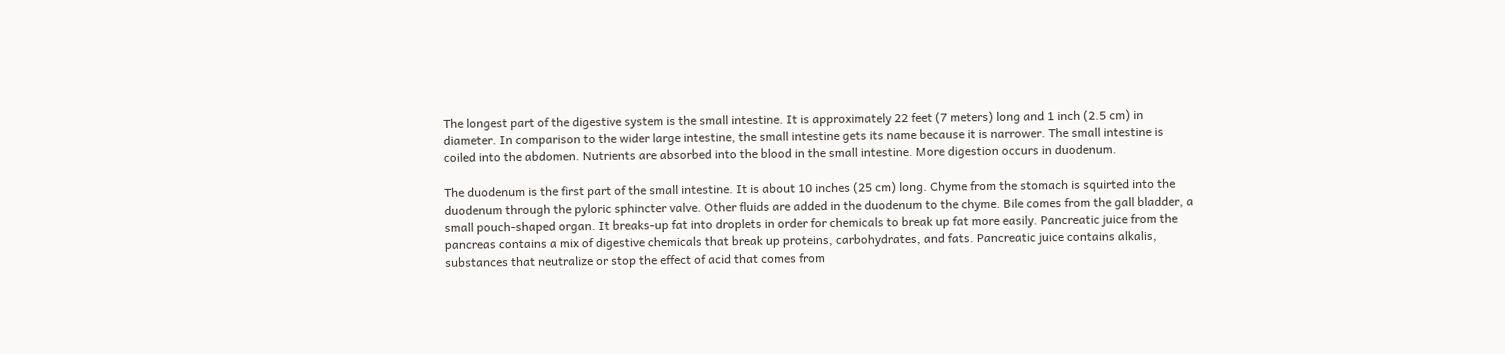The longest part of the digestive system is the small intestine. It is approximately 22 feet (7 meters) long and 1 inch (2.5 cm) in diameter. In comparison to the wider large intestine, the small intestine gets its name because it is narrower. The small intestine is coiled into the abdomen. Nutrients are absorbed into the blood in the small intestine. More digestion occurs in duodenum.

The duodenum is the first part of the small intestine. It is about 10 inches (25 cm) long. Chyme from the stomach is squirted into the duodenum through the pyloric sphincter valve. Other fluids are added in the duodenum to the chyme. Bile comes from the gall bladder, a small pouch-shaped organ. It breaks-up fat into droplets in order for chemicals to break up fat more easily. Pancreatic juice from the pancreas contains a mix of digestive chemicals that break up proteins, carbohydrates, and fats. Pancreatic juice contains alkalis, substances that neutralize or stop the effect of acid that comes from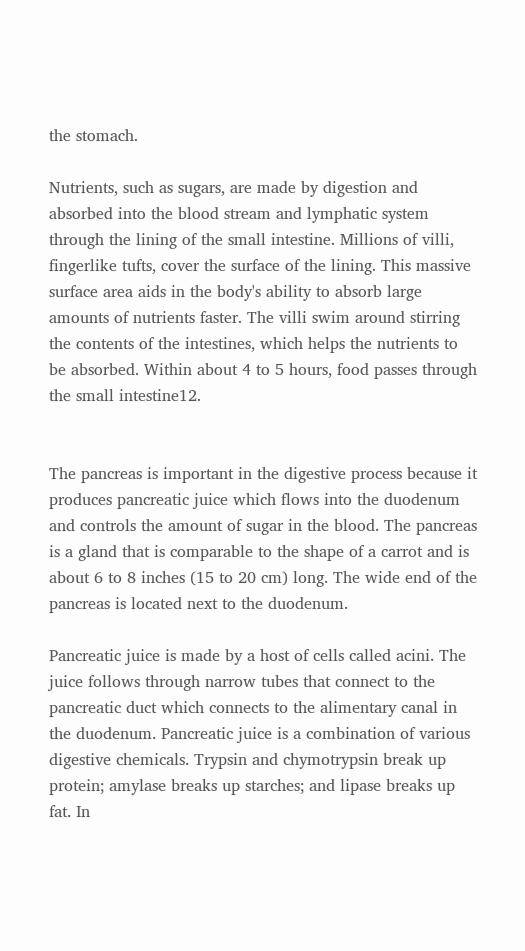the stomach.

Nutrients, such as sugars, are made by digestion and absorbed into the blood stream and lymphatic system through the lining of the small intestine. Millions of villi, fingerlike tufts, cover the surface of the lining. This massive surface area aids in the body's ability to absorb large amounts of nutrients faster. The villi swim around stirring the contents of the intestines, which helps the nutrients to be absorbed. Within about 4 to 5 hours, food passes through the small intestine12.


The pancreas is important in the digestive process because it produces pancreatic juice which flows into the duodenum and controls the amount of sugar in the blood. The pancreas is a gland that is comparable to the shape of a carrot and is about 6 to 8 inches (15 to 20 cm) long. The wide end of the pancreas is located next to the duodenum.

Pancreatic juice is made by a host of cells called acini. The juice follows through narrow tubes that connect to the pancreatic duct which connects to the alimentary canal in the duodenum. Pancreatic juice is a combination of various digestive chemicals. Trypsin and chymotrypsin break up protein; amylase breaks up starches; and lipase breaks up fat. In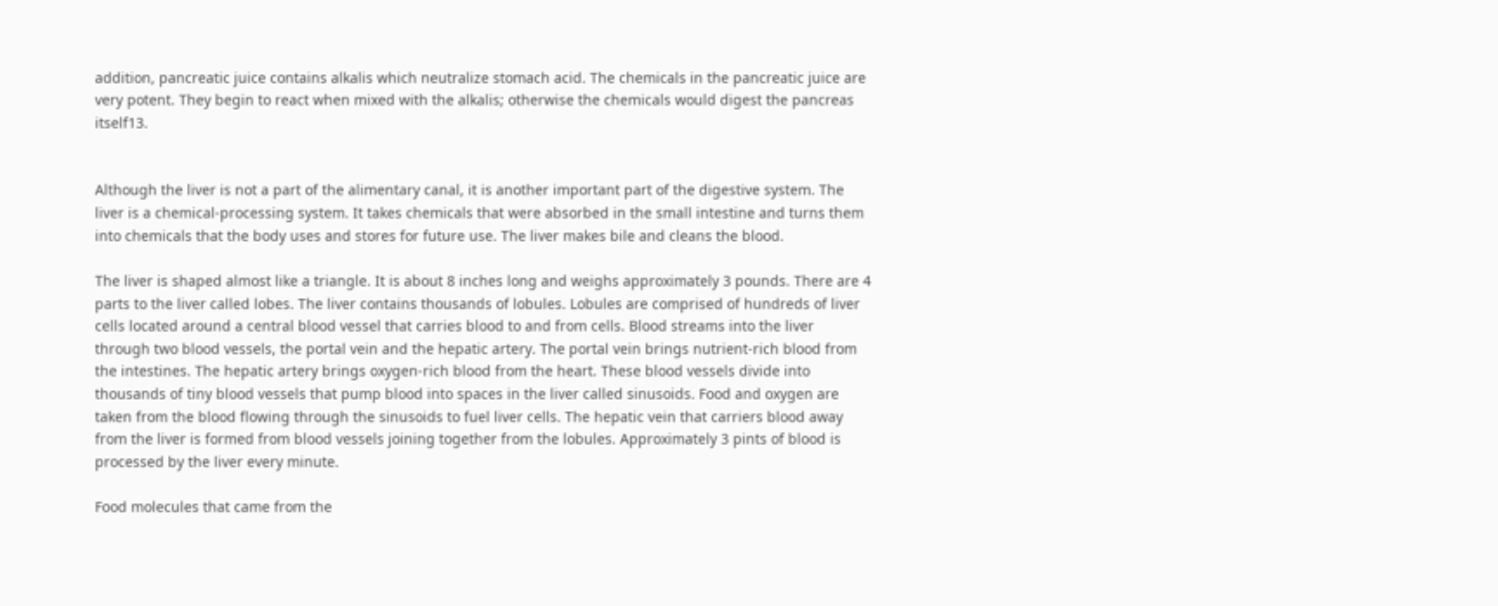addition, pancreatic juice contains alkalis which neutralize stomach acid. The chemicals in the pancreatic juice are very potent. They begin to react when mixed with the alkalis; otherwise the chemicals would digest the pancreas itself13.


Although the liver is not a part of the alimentary canal, it is another important part of the digestive system. The liver is a chemical-processing system. It takes chemicals that were absorbed in the small intestine and turns them into chemicals that the body uses and stores for future use. The liver makes bile and cleans the blood.

The liver is shaped almost like a triangle. It is about 8 inches long and weighs approximately 3 pounds. There are 4 parts to the liver called lobes. The liver contains thousands of lobules. Lobules are comprised of hundreds of liver cells located around a central blood vessel that carries blood to and from cells. Blood streams into the liver through two blood vessels, the portal vein and the hepatic artery. The portal vein brings nutrient-rich blood from the intestines. The hepatic artery brings oxygen-rich blood from the heart. These blood vessels divide into thousands of tiny blood vessels that pump blood into spaces in the liver called sinusoids. Food and oxygen are taken from the blood flowing through the sinusoids to fuel liver cells. The hepatic vein that carriers blood away from the liver is formed from blood vessels joining together from the lobules. Approximately 3 pints of blood is processed by the liver every minute.

Food molecules that came from the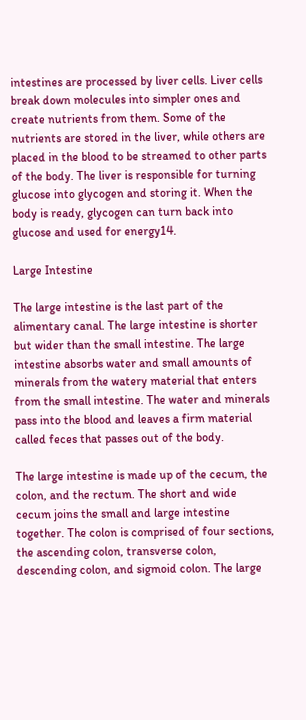intestines are processed by liver cells. Liver cells break down molecules into simpler ones and create nutrients from them. Some of the nutrients are stored in the liver, while others are placed in the blood to be streamed to other parts of the body. The liver is responsible for turning glucose into glycogen and storing it. When the body is ready, glycogen can turn back into glucose and used for energy14.

Large Intestine

The large intestine is the last part of the alimentary canal. The large intestine is shorter but wider than the small intestine. The large intestine absorbs water and small amounts of minerals from the watery material that enters from the small intestine. The water and minerals pass into the blood and leaves a firm material called feces that passes out of the body.

The large intestine is made up of the cecum, the colon, and the rectum. The short and wide cecum joins the small and large intestine together. The colon is comprised of four sections, the ascending colon, transverse colon, descending colon, and sigmoid colon. The large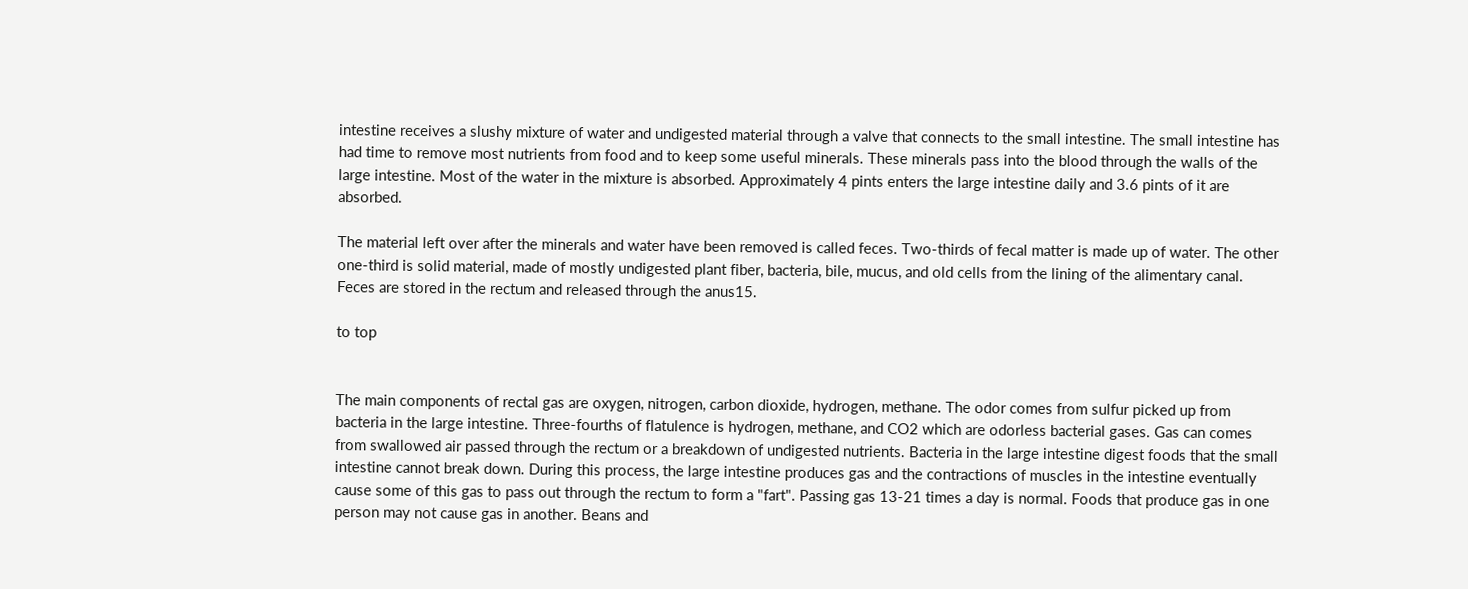intestine receives a slushy mixture of water and undigested material through a valve that connects to the small intestine. The small intestine has had time to remove most nutrients from food and to keep some useful minerals. These minerals pass into the blood through the walls of the large intestine. Most of the water in the mixture is absorbed. Approximately 4 pints enters the large intestine daily and 3.6 pints of it are absorbed.

The material left over after the minerals and water have been removed is called feces. Two-thirds of fecal matter is made up of water. The other one-third is solid material, made of mostly undigested plant fiber, bacteria, bile, mucus, and old cells from the lining of the alimentary canal. Feces are stored in the rectum and released through the anus15.

to top


The main components of rectal gas are oxygen, nitrogen, carbon dioxide, hydrogen, methane. The odor comes from sulfur picked up from bacteria in the large intestine. Three-fourths of flatulence is hydrogen, methane, and CO2 which are odorless bacterial gases. Gas can comes from swallowed air passed through the rectum or a breakdown of undigested nutrients. Bacteria in the large intestine digest foods that the small intestine cannot break down. During this process, the large intestine produces gas and the contractions of muscles in the intestine eventually cause some of this gas to pass out through the rectum to form a "fart". Passing gas 13-21 times a day is normal. Foods that produce gas in one person may not cause gas in another. Beans and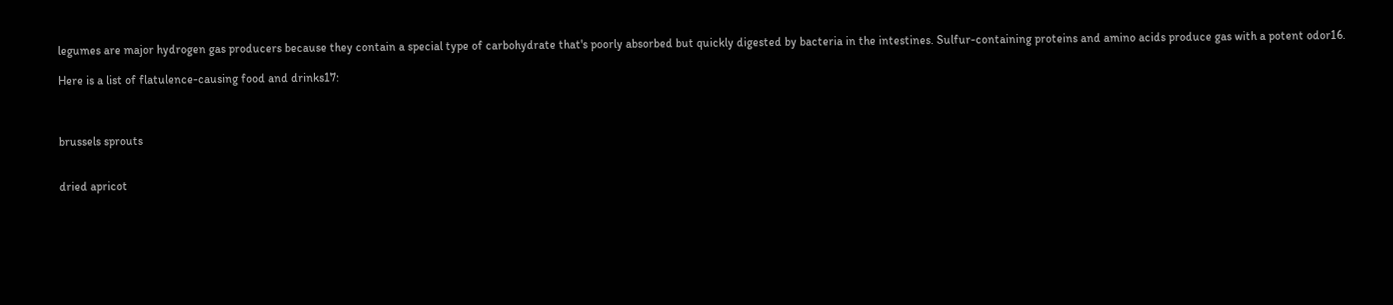legumes are major hydrogen gas producers because they contain a special type of carbohydrate that's poorly absorbed but quickly digested by bacteria in the intestines. Sulfur-containing proteins and amino acids produce gas with a potent odor16.

Here is a list of flatulence-causing food and drinks17:



brussels sprouts


dried apricot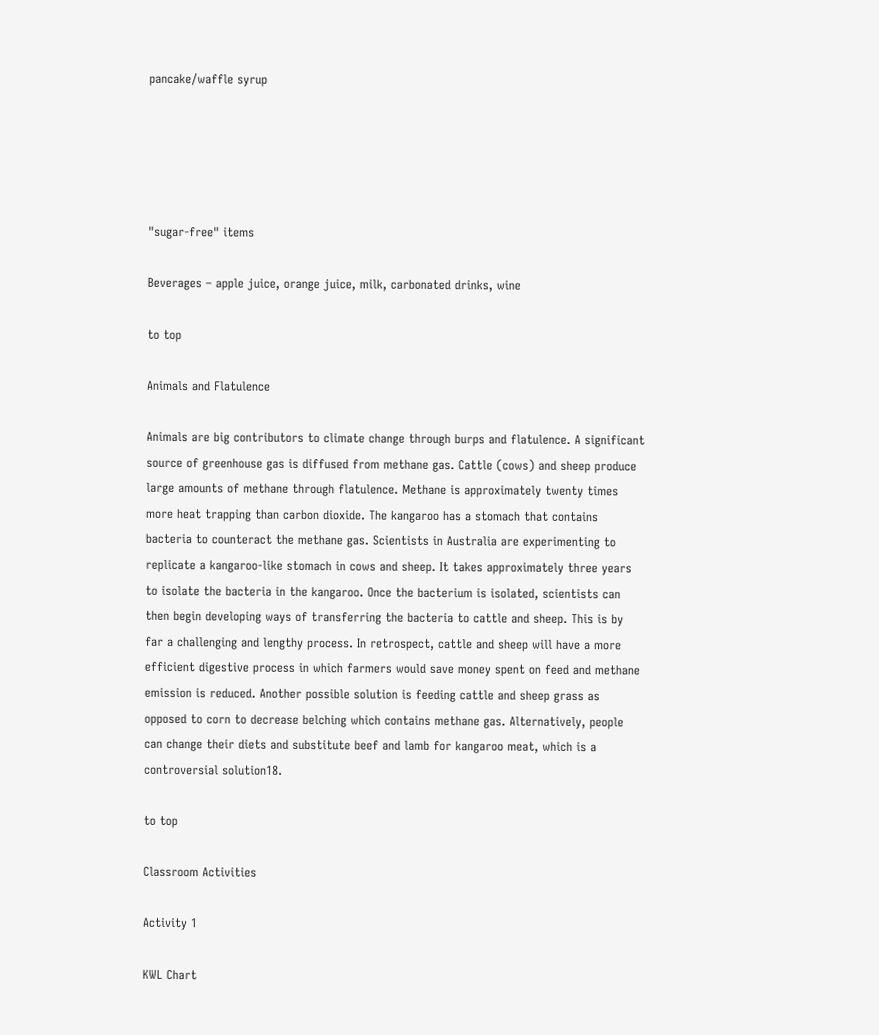pancake/waffle syrup





"sugar-free" items

Beverages – apple juice, orange juice, milk, carbonated drinks, wine

to top

Animals and Flatulence

Animals are big contributors to climate change through burps and flatulence. A significant source of greenhouse gas is diffused from methane gas. Cattle (cows) and sheep produce large amounts of methane through flatulence. Methane is approximately twenty times more heat trapping than carbon dioxide. The kangaroo has a stomach that contains bacteria to counteract the methane gas. Scientists in Australia are experimenting to replicate a kangaroo-like stomach in cows and sheep. It takes approximately three years to isolate the bacteria in the kangaroo. Once the bacterium is isolated, scientists can then begin developing ways of transferring the bacteria to cattle and sheep. This is by far a challenging and lengthy process. In retrospect, cattle and sheep will have a more efficient digestive process in which farmers would save money spent on feed and methane emission is reduced. Another possible solution is feeding cattle and sheep grass as opposed to corn to decrease belching which contains methane gas. Alternatively, people can change their diets and substitute beef and lamb for kangaroo meat, which is a controversial solution18.

to top

Classroom Activities

Activity 1

KWL Chart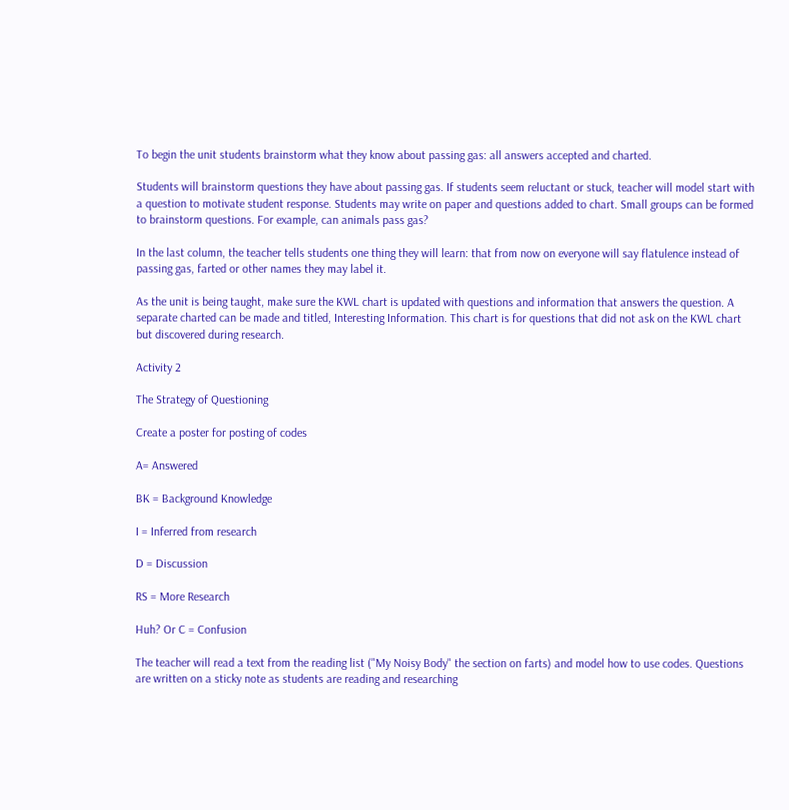To begin the unit students brainstorm what they know about passing gas: all answers accepted and charted.

Students will brainstorm questions they have about passing gas. If students seem reluctant or stuck, teacher will model start with a question to motivate student response. Students may write on paper and questions added to chart. Small groups can be formed to brainstorm questions. For example, can animals pass gas?

In the last column, the teacher tells students one thing they will learn: that from now on everyone will say flatulence instead of passing gas, farted or other names they may label it.

As the unit is being taught, make sure the KWL chart is updated with questions and information that answers the question. A separate charted can be made and titled, Interesting Information. This chart is for questions that did not ask on the KWL chart but discovered during research.

Activity 2

The Strategy of Questioning

Create a poster for posting of codes

A= Answered

BK = Background Knowledge

I = Inferred from research

D = Discussion

RS = More Research

Huh? Or C = Confusion

The teacher will read a text from the reading list ("My Noisy Body" the section on farts) and model how to use codes. Questions are written on a sticky note as students are reading and researching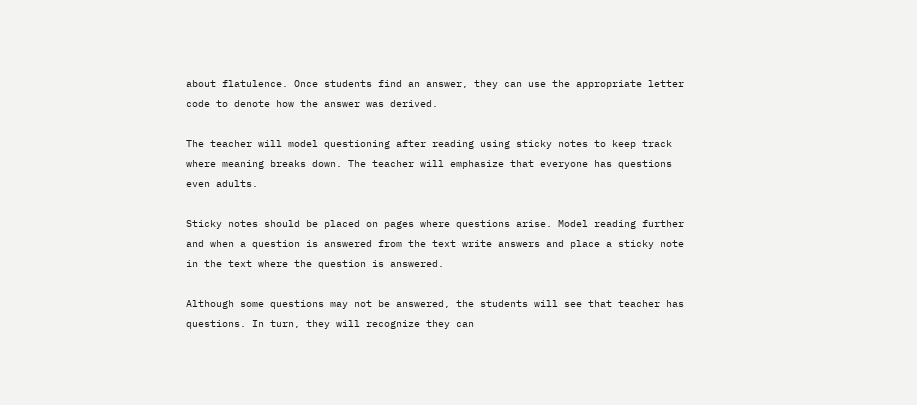about flatulence. Once students find an answer, they can use the appropriate letter code to denote how the answer was derived.

The teacher will model questioning after reading using sticky notes to keep track where meaning breaks down. The teacher will emphasize that everyone has questions even adults.

Sticky notes should be placed on pages where questions arise. Model reading further and when a question is answered from the text write answers and place a sticky note in the text where the question is answered.

Although some questions may not be answered, the students will see that teacher has questions. In turn, they will recognize they can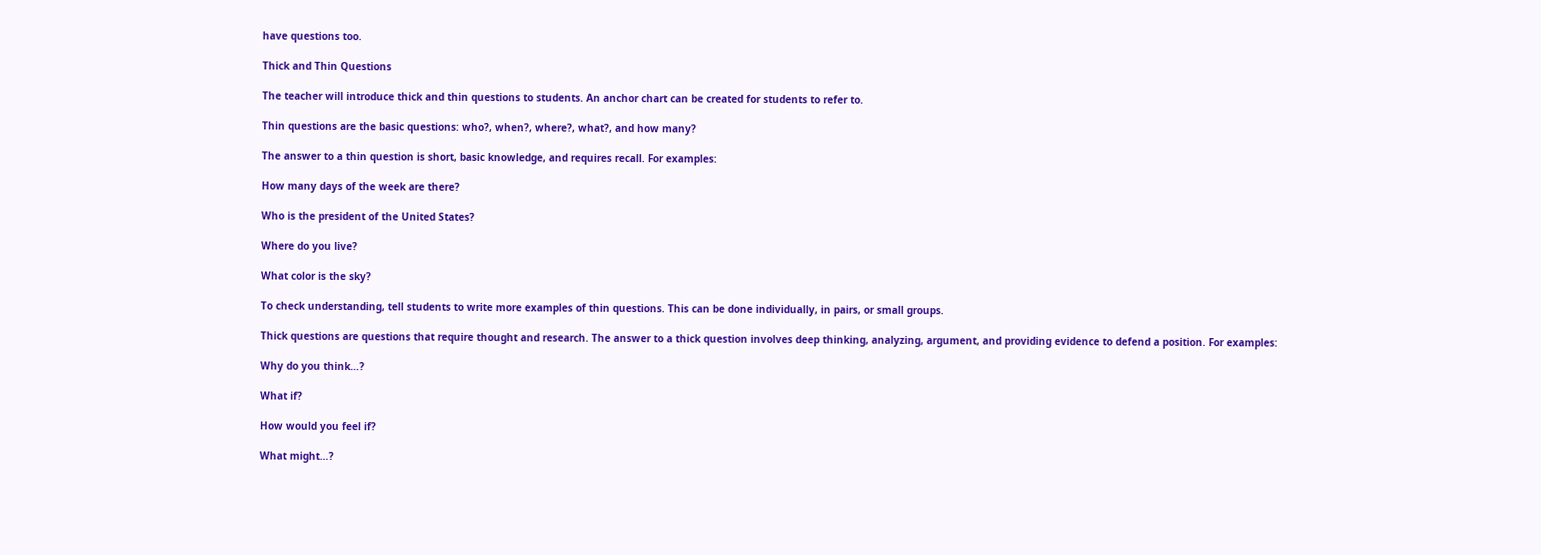have questions too.

Thick and Thin Questions

The teacher will introduce thick and thin questions to students. An anchor chart can be created for students to refer to.

Thin questions are the basic questions: who?, when?, where?, what?, and how many?

The answer to a thin question is short, basic knowledge, and requires recall. For examples:

How many days of the week are there?

Who is the president of the United States?

Where do you live?

What color is the sky?

To check understanding, tell students to write more examples of thin questions. This can be done individually, in pairs, or small groups.

Thick questions are questions that require thought and research. The answer to a thick question involves deep thinking, analyzing, argument, and providing evidence to defend a position. For examples:

Why do you think…?

What if?

How would you feel if?

What might…?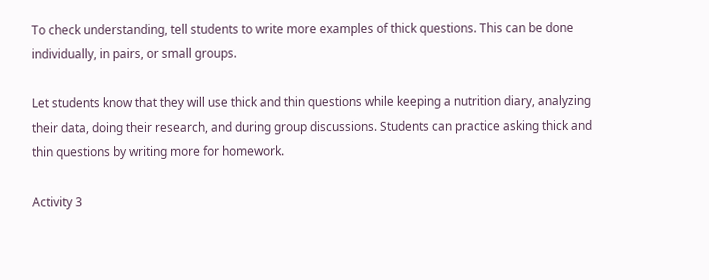To check understanding, tell students to write more examples of thick questions. This can be done individually, in pairs, or small groups.

Let students know that they will use thick and thin questions while keeping a nutrition diary, analyzing their data, doing their research, and during group discussions. Students can practice asking thick and thin questions by writing more for homework.

Activity 3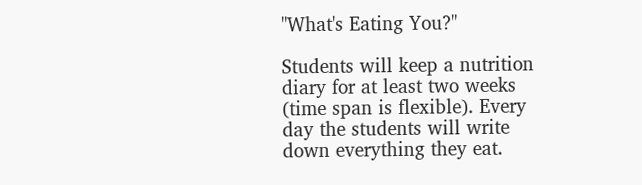"What's Eating You?"

Students will keep a nutrition diary for at least two weeks (time span is flexible). Every day the students will write down everything they eat.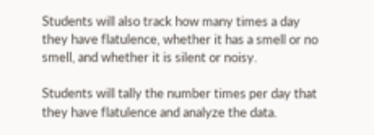Students will also track how many times a day they have flatulence, whether it has a smell or no smell, and whether it is silent or noisy.

Students will tally the number times per day that they have flatulence and analyze the data.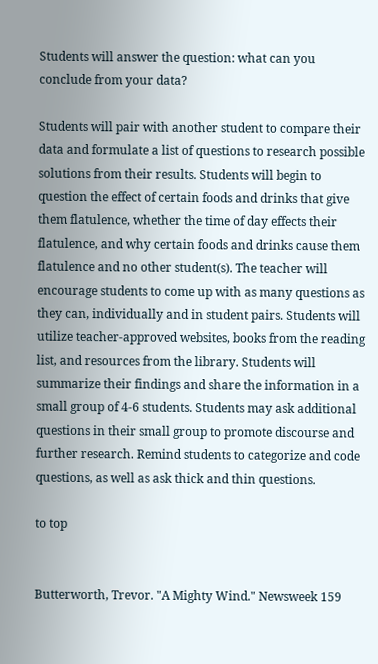Students will answer the question: what can you conclude from your data?

Students will pair with another student to compare their data and formulate a list of questions to research possible solutions from their results. Students will begin to question the effect of certain foods and drinks that give them flatulence, whether the time of day effects their flatulence, and why certain foods and drinks cause them flatulence and no other student(s). The teacher will encourage students to come up with as many questions as they can, individually and in student pairs. Students will utilize teacher-approved websites, books from the reading list, and resources from the library. Students will summarize their findings and share the information in a small group of 4-6 students. Students may ask additional questions in their small group to promote discourse and further research. Remind students to categorize and code questions, as well as ask thick and thin questions.

to top


Butterworth, Trevor. "A Mighty Wind." Newsweek 159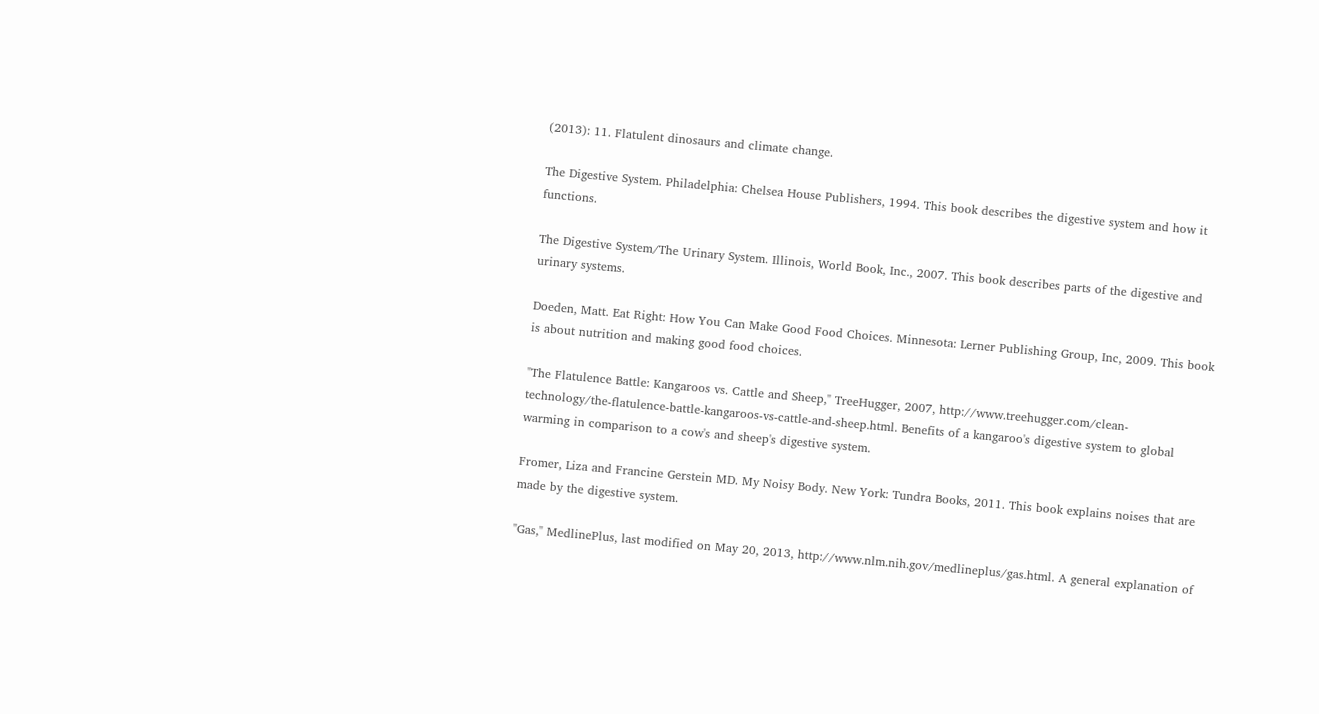(2013): 11. Flatulent dinosaurs and climate change.

The Digestive System. Philadelphia: Chelsea House Publishers, 1994. This book describes the digestive system and how it functions.

The Digestive System/The Urinary System. Illinois, World Book, Inc., 2007. This book describes parts of the digestive and urinary systems.

Doeden, Matt. Eat Right: How You Can Make Good Food Choices. Minnesota: Lerner Publishing Group, Inc, 2009. This book is about nutrition and making good food choices.

"The Flatulence Battle: Kangaroos vs. Cattle and Sheep," TreeHugger, 2007, http://www.treehugger.com/clean-technology/the-flatulence-battle-kangaroos-vs-cattle-and-sheep.html. Benefits of a kangaroo's digestive system to global warming in comparison to a cow's and sheep's digestive system.

Fromer, Liza and Francine Gerstein MD. My Noisy Body. New York: Tundra Books, 2011. This book explains noises that are made by the digestive system.

"Gas," MedlinePlus, last modified on May 20, 2013, http://www.nlm.nih.gov/medlineplus/gas.html. A general explanation of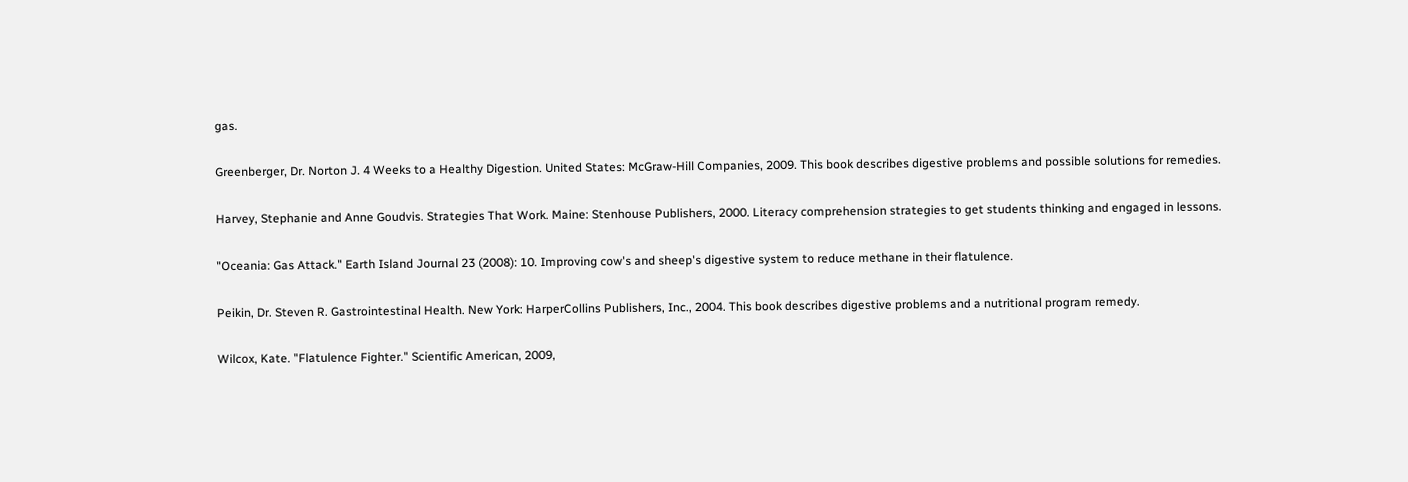gas.

Greenberger, Dr. Norton J. 4 Weeks to a Healthy Digestion. United States: McGraw-Hill Companies, 2009. This book describes digestive problems and possible solutions for remedies.

Harvey, Stephanie and Anne Goudvis. Strategies That Work. Maine: Stenhouse Publishers, 2000. Literacy comprehension strategies to get students thinking and engaged in lessons.

"Oceania: Gas Attack." Earth Island Journal 23 (2008): 10. Improving cow's and sheep's digestive system to reduce methane in their flatulence.

Peikin, Dr. Steven R. Gastrointestinal Health. New York: HarperCollins Publishers, Inc., 2004. This book describes digestive problems and a nutritional program remedy.

Wilcox, Kate. "Flatulence Fighter." Scientific American, 2009,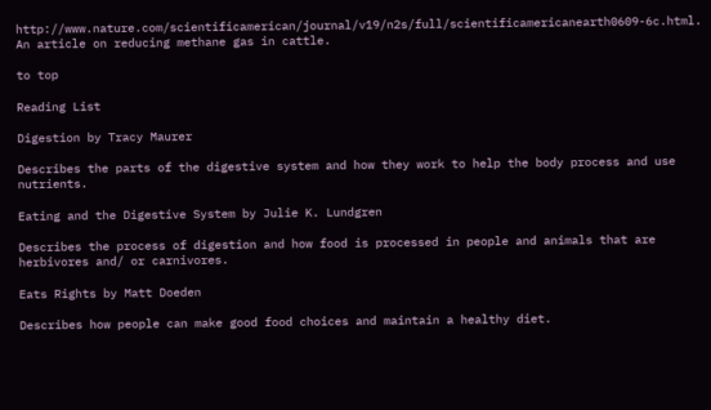http://www.nature.com/scientificamerican/journal/v19/n2s/full/scientificamericanearth0609-6c.html. An article on reducing methane gas in cattle.

to top

Reading List

Digestion by Tracy Maurer

Describes the parts of the digestive system and how they work to help the body process and use nutrients.

Eating and the Digestive System by Julie K. Lundgren

Describes the process of digestion and how food is processed in people and animals that are herbivores and/ or carnivores.

Eats Rights by Matt Doeden

Describes how people can make good food choices and maintain a healthy diet.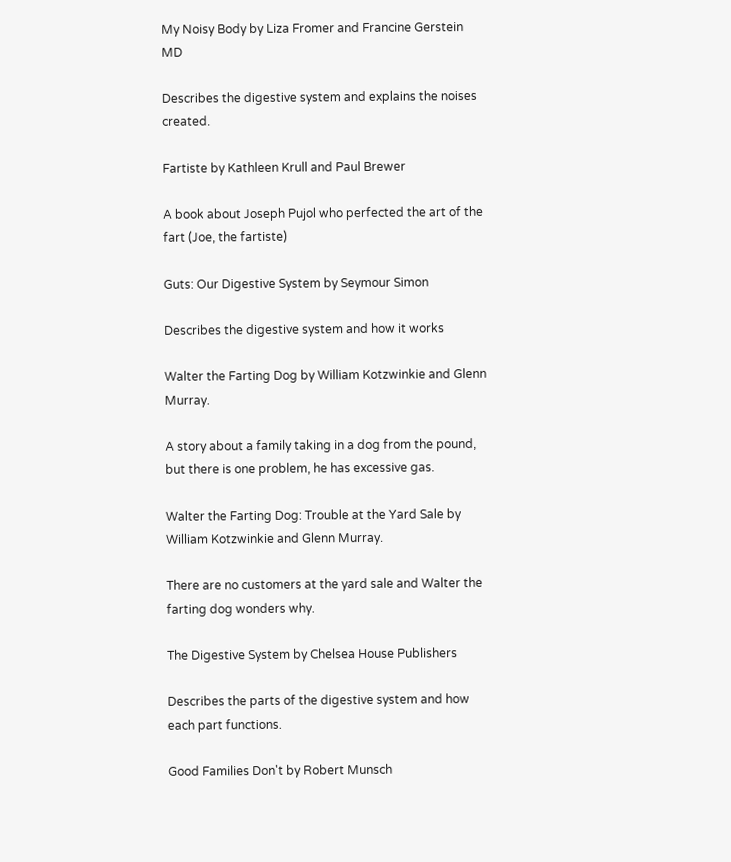My Noisy Body by Liza Fromer and Francine Gerstein MD

Describes the digestive system and explains the noises created.

Fartiste by Kathleen Krull and Paul Brewer

A book about Joseph Pujol who perfected the art of the fart (Joe, the fartiste)

Guts: Our Digestive System by Seymour Simon

Describes the digestive system and how it works

Walter the Farting Dog by William Kotzwinkie and Glenn Murray.

A story about a family taking in a dog from the pound, but there is one problem, he has excessive gas.

Walter the Farting Dog: Trouble at the Yard Sale by William Kotzwinkie and Glenn Murray.

There are no customers at the yard sale and Walter the farting dog wonders why.

The Digestive System by Chelsea House Publishers

Describes the parts of the digestive system and how each part functions.

Good Families Don't by Robert Munsch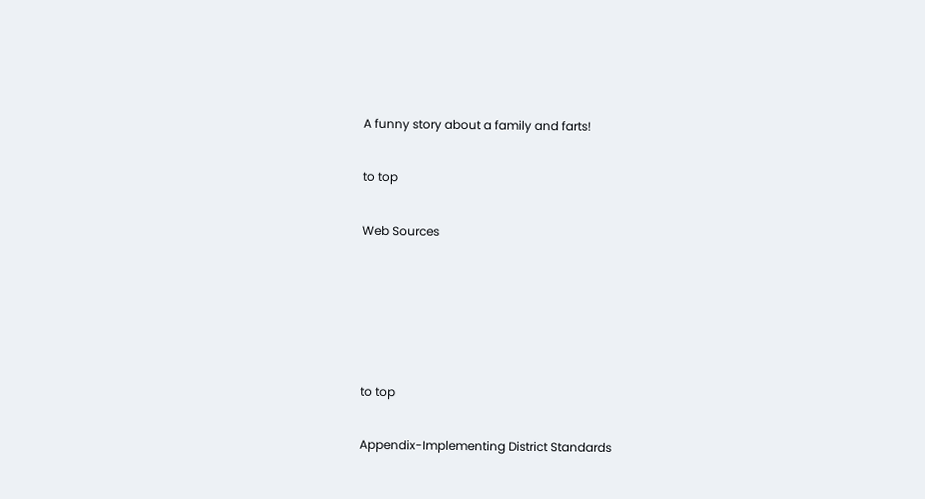A funny story about a family and farts!

to top

Web Sources





to top

Appendix-Implementing District Standards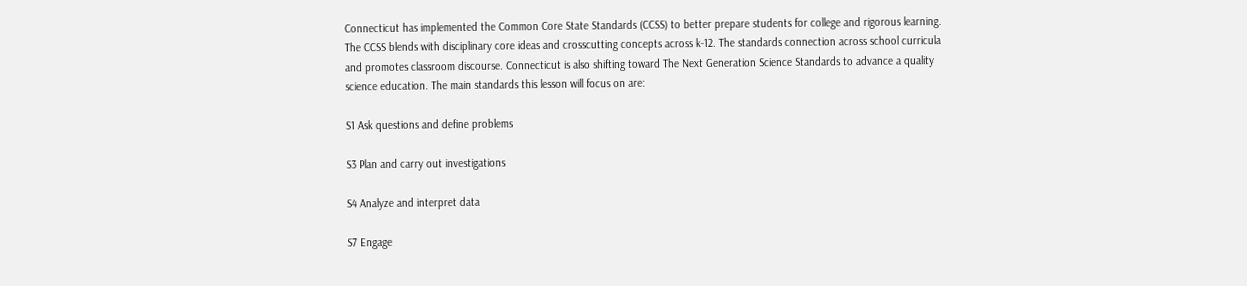Connecticut has implemented the Common Core State Standards (CCSS) to better prepare students for college and rigorous learning. The CCSS blends with disciplinary core ideas and crosscutting concepts across k-12. The standards connection across school curricula and promotes classroom discourse. Connecticut is also shifting toward The Next Generation Science Standards to advance a quality science education. The main standards this lesson will focus on are:

S1 Ask questions and define problems

S3 Plan and carry out investigations

S4 Analyze and interpret data

S7 Engage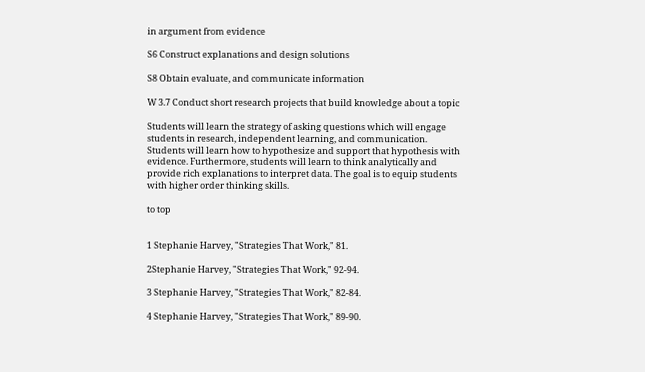in argument from evidence

S6 Construct explanations and design solutions

S8 Obtain evaluate, and communicate information

W 3.7 Conduct short research projects that build knowledge about a topic

Students will learn the strategy of asking questions which will engage students in research, independent learning, and communication. Students will learn how to hypothesize and support that hypothesis with evidence. Furthermore, students will learn to think analytically and provide rich explanations to interpret data. The goal is to equip students with higher order thinking skills.

to top


1 Stephanie Harvey, "Strategies That Work," 81.

2Stephanie Harvey, "Strategies That Work," 92-94.

3 Stephanie Harvey, "Strategies That Work," 82-84.

4 Stephanie Harvey, "Strategies That Work," 89-90.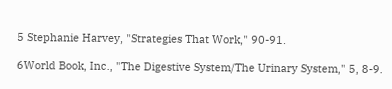5 Stephanie Harvey, "Strategies That Work," 90-91.

6World Book, Inc., "The Digestive System/The Urinary System," 5, 8-9.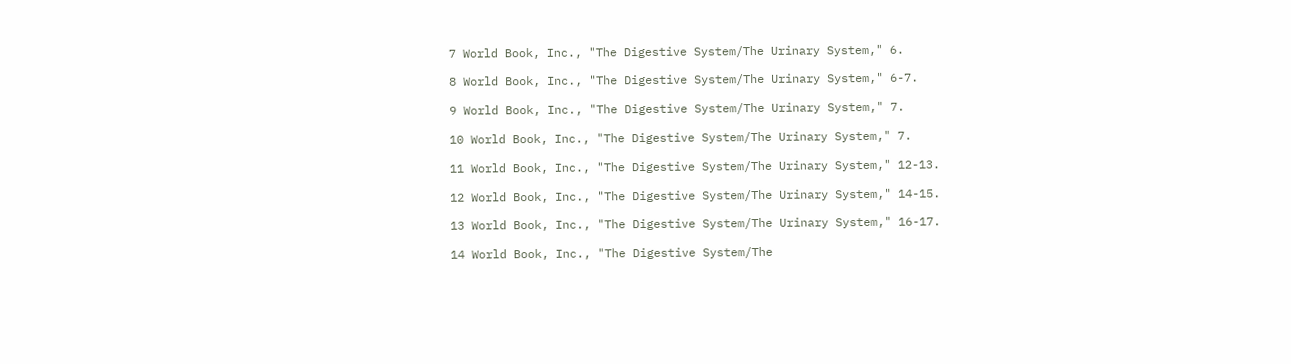7 World Book, Inc., "The Digestive System/The Urinary System," 6.

8 World Book, Inc., "The Digestive System/The Urinary System," 6-7.

9 World Book, Inc., "The Digestive System/The Urinary System," 7.

10 World Book, Inc., "The Digestive System/The Urinary System," 7.

11 World Book, Inc., "The Digestive System/The Urinary System," 12-13.

12 World Book, Inc., "The Digestive System/The Urinary System," 14-15.

13 World Book, Inc., "The Digestive System/The Urinary System," 16-17.

14 World Book, Inc., "The Digestive System/The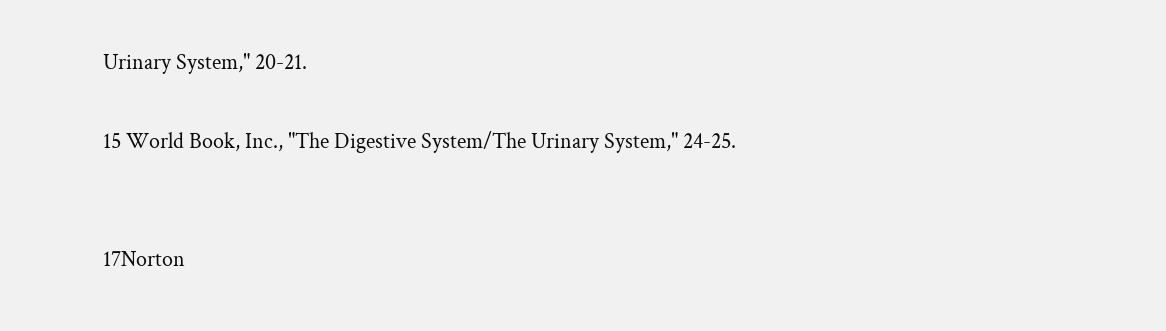Urinary System," 20-21.

15 World Book, Inc., "The Digestive System/The Urinary System," 24-25.


17Norton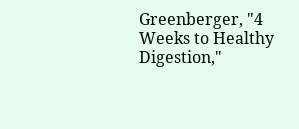Greenberger, "4 Weeks to Healthy Digestion,"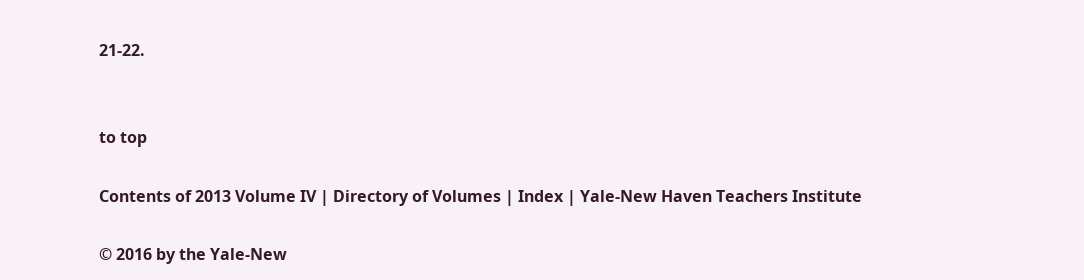21-22.


to top

Contents of 2013 Volume IV | Directory of Volumes | Index | Yale-New Haven Teachers Institute

© 2016 by the Yale-New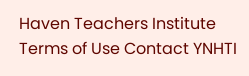Haven Teachers Institute
Terms of Use Contact YNHTI